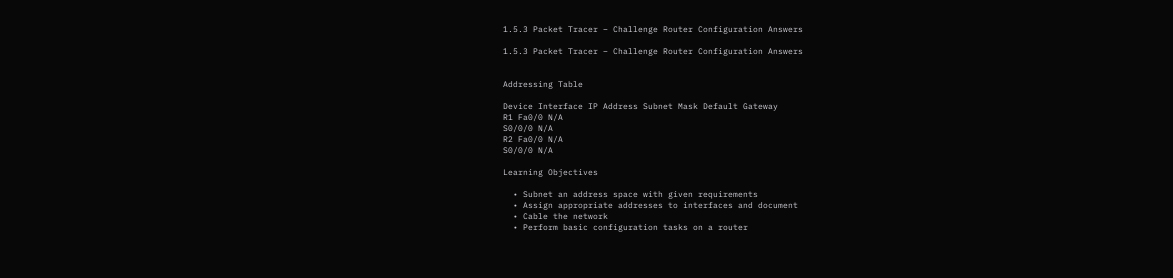1.5.3 Packet Tracer – Challenge Router Configuration Answers

1.5.3 Packet Tracer – Challenge Router Configuration Answers


Addressing Table

Device Interface IP Address Subnet Mask Default Gateway
R1 Fa0/0 N/A
S0/0/0 N/A
R2 Fa0/0 N/A
S0/0/0 N/A

Learning Objectives

  • Subnet an address space with given requirements
  • Assign appropriate addresses to interfaces and document
  • Cable the network
  • Perform basic configuration tasks on a router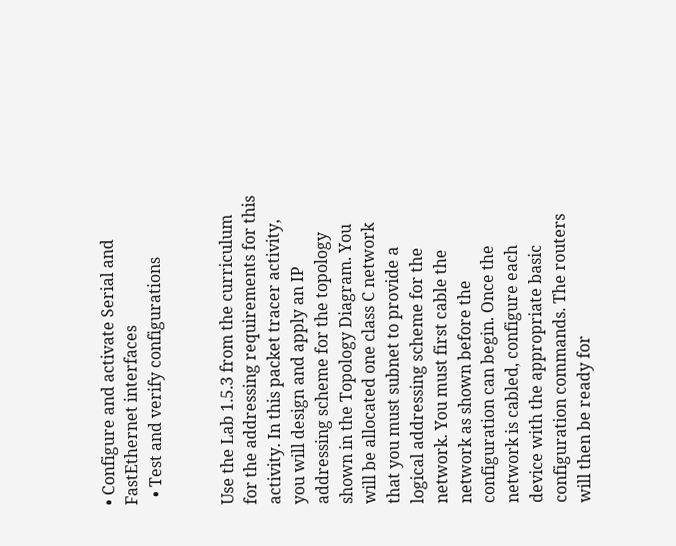• Configure and activate Serial and FastEthernet interfaces
  • Test and verify configurations


Use the Lab 1.5.3 from the curriculum for the addressing requirements for this activity. In this packet tracer activity, you will design and apply an IP addressing scheme for the topology shown in the Topology Diagram. You will be allocated one class C network that you must subnet to provide a logical addressing scheme for the network. You must first cable the network as shown before the configuration can begin. Once the network is cabled, configure each device with the appropriate basic configuration commands. The routers will then be ready for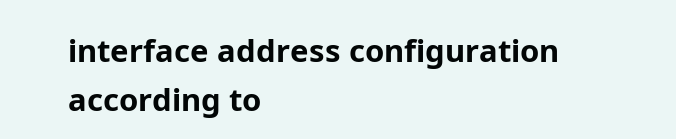interface address configuration according to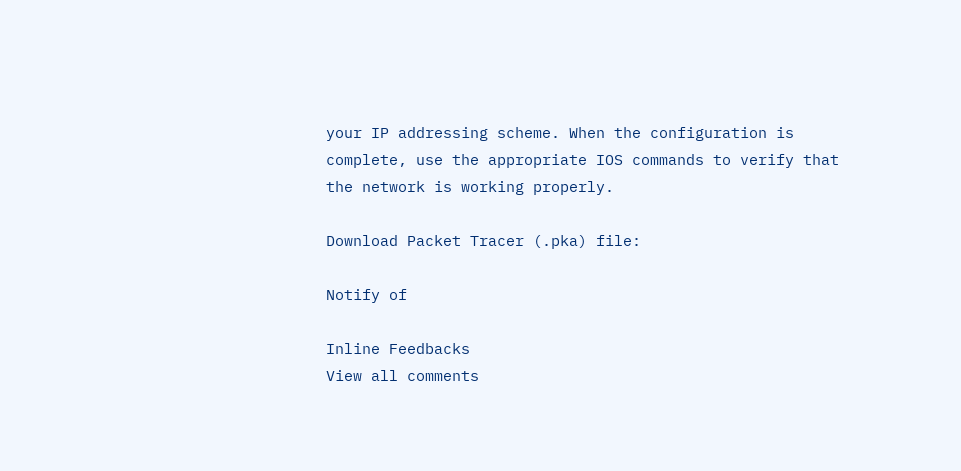your IP addressing scheme. When the configuration is complete, use the appropriate IOS commands to verify that the network is working properly.

Download Packet Tracer (.pka) file:

Notify of

Inline Feedbacks
View all comments